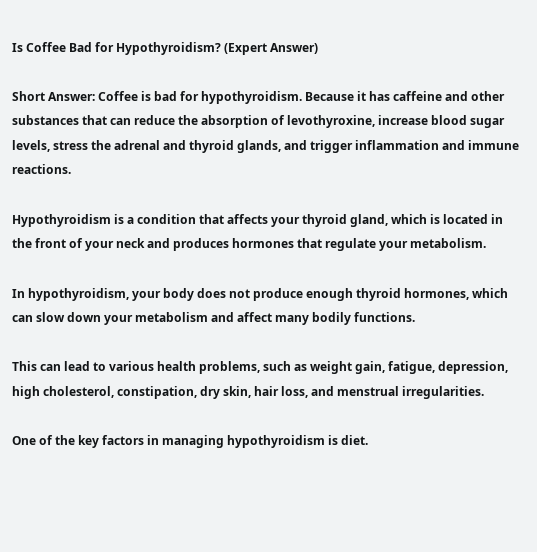Is Coffee Bad for Hypothyroidism? (Expert Answer)

Short Answer: Coffee is bad for hypothyroidism. Because it has caffeine and other substances that can reduce the absorption of levothyroxine, increase blood sugar levels, stress the adrenal and thyroid glands, and trigger inflammation and immune reactions.

Hypothyroidism is a condition that affects your thyroid gland, which is located in the front of your neck and produces hormones that regulate your metabolism.

In hypothyroidism, your body does not produce enough thyroid hormones, which can slow down your metabolism and affect many bodily functions.

This can lead to various health problems, such as weight gain, fatigue, depression, high cholesterol, constipation, dry skin, hair loss, and menstrual irregularities.

One of the key factors in managing hypothyroidism is diet.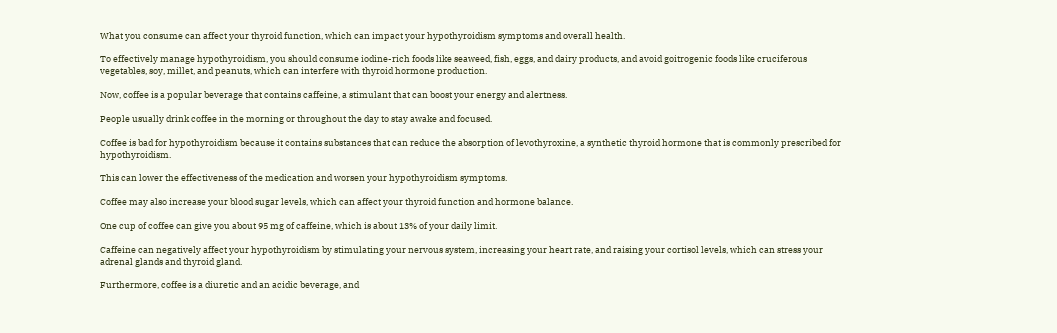What you consume can affect your thyroid function, which can impact your hypothyroidism symptoms and overall health.

To effectively manage hypothyroidism, you should consume iodine-rich foods like seaweed, fish, eggs, and dairy products, and avoid goitrogenic foods like cruciferous vegetables, soy, millet, and peanuts, which can interfere with thyroid hormone production.

Now, coffee is a popular beverage that contains caffeine, a stimulant that can boost your energy and alertness.

People usually drink coffee in the morning or throughout the day to stay awake and focused.

Coffee is bad for hypothyroidism because it contains substances that can reduce the absorption of levothyroxine, a synthetic thyroid hormone that is commonly prescribed for hypothyroidism.

This can lower the effectiveness of the medication and worsen your hypothyroidism symptoms.

Coffee may also increase your blood sugar levels, which can affect your thyroid function and hormone balance.

One cup of coffee can give you about 95 mg of caffeine, which is about 13% of your daily limit.

Caffeine can negatively affect your hypothyroidism by stimulating your nervous system, increasing your heart rate, and raising your cortisol levels, which can stress your adrenal glands and thyroid gland.

Furthermore, coffee is a diuretic and an acidic beverage, and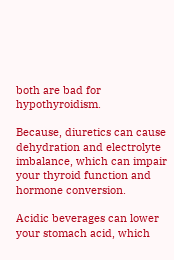both are bad for hypothyroidism.

Because, diuretics can cause dehydration and electrolyte imbalance, which can impair your thyroid function and hormone conversion.

Acidic beverages can lower your stomach acid, which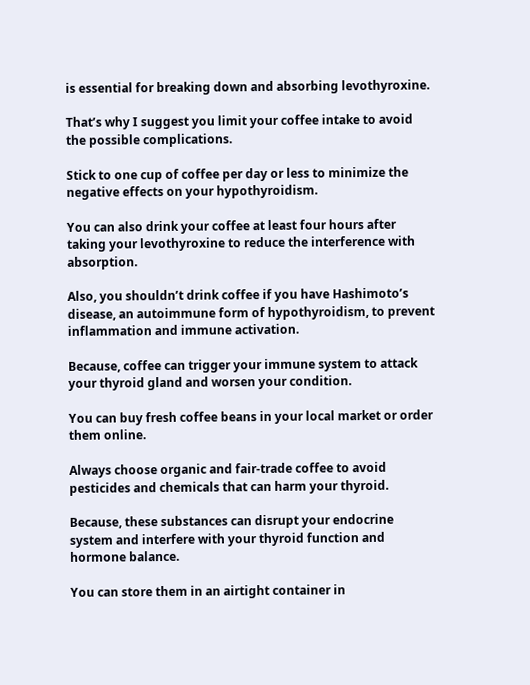is essential for breaking down and absorbing levothyroxine.

That’s why I suggest you limit your coffee intake to avoid the possible complications.

Stick to one cup of coffee per day or less to minimize the negative effects on your hypothyroidism.

You can also drink your coffee at least four hours after taking your levothyroxine to reduce the interference with absorption.

Also, you shouldn’t drink coffee if you have Hashimoto’s disease, an autoimmune form of hypothyroidism, to prevent inflammation and immune activation.

Because, coffee can trigger your immune system to attack your thyroid gland and worsen your condition.

You can buy fresh coffee beans in your local market or order them online.

Always choose organic and fair-trade coffee to avoid pesticides and chemicals that can harm your thyroid.

Because, these substances can disrupt your endocrine system and interfere with your thyroid function and hormone balance.

You can store them in an airtight container in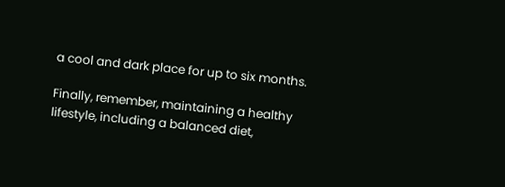a cool and dark place for up to six months.

Finally, remember, maintaining a healthy lifestyle, including a balanced diet,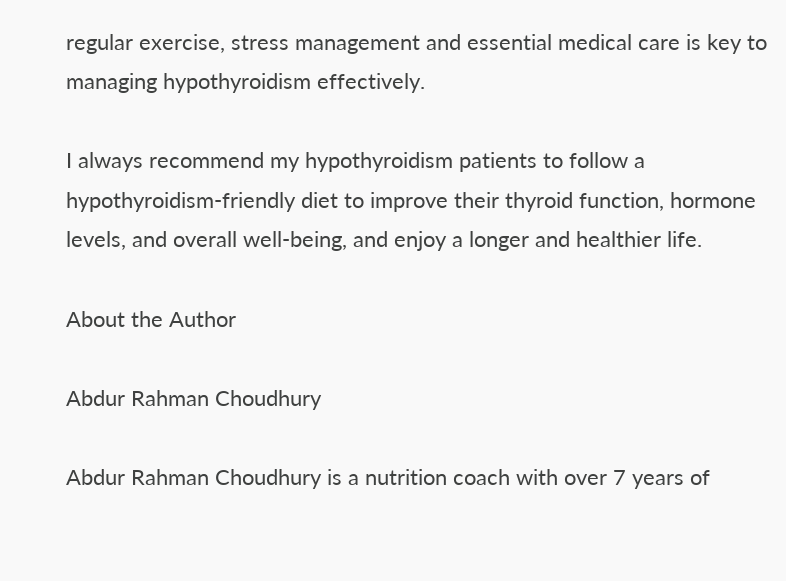regular exercise, stress management and essential medical care is key to managing hypothyroidism effectively.

I always recommend my hypothyroidism patients to follow a hypothyroidism-friendly diet to improve their thyroid function, hormone levels, and overall well-being, and enjoy a longer and healthier life.

About the Author

Abdur Rahman Choudhury

Abdur Rahman Choudhury is a nutrition coach with over 7 years of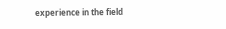experience in the field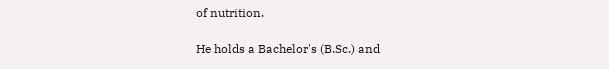of nutrition.

He holds a Bachelor's (B.Sc.) and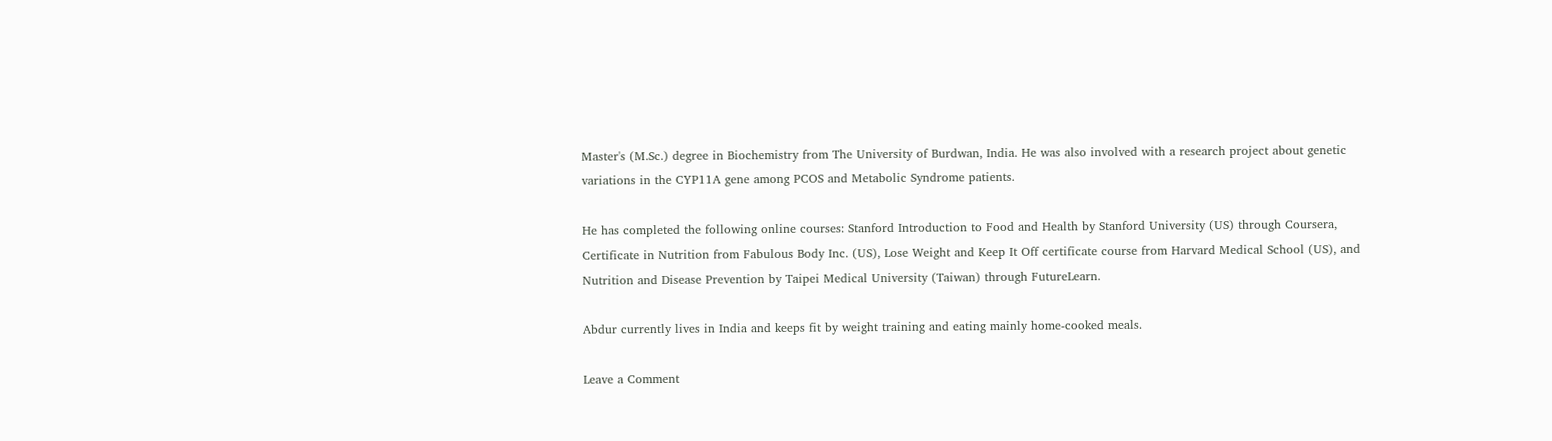Master's (M.Sc.) degree in Biochemistry from The University of Burdwan, India. He was also involved with a research project about genetic variations in the CYP11A gene among PCOS and Metabolic Syndrome patients.

He has completed the following online courses: Stanford Introduction to Food and Health by Stanford University (US) through Coursera, Certificate in Nutrition from Fabulous Body Inc. (US), Lose Weight and Keep It Off certificate course from Harvard Medical School (US), and Nutrition and Disease Prevention by Taipei Medical University (Taiwan) through FutureLearn.

Abdur currently lives in India and keeps fit by weight training and eating mainly home-cooked meals.

Leave a Comment